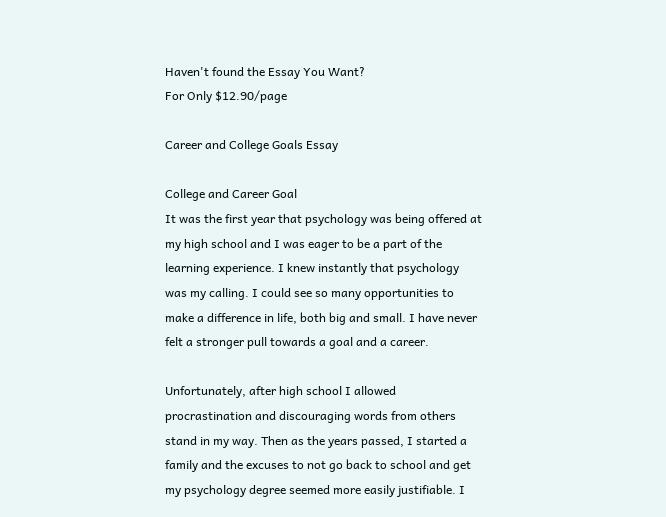Haven't found the Essay You Want?
For Only $12.90/page

Career and College Goals Essay

College and Career Goal
It was the first year that psychology was being offered at my high school and I was eager to be a part of the learning experience. I knew instantly that psychology was my calling. I could see so many opportunities to make a difference in life, both big and small. I have never felt a stronger pull towards a goal and a career.

Unfortunately, after high school I allowed procrastination and discouraging words from others stand in my way. Then as the years passed, I started a family and the excuses to not go back to school and get my psychology degree seemed more easily justifiable. I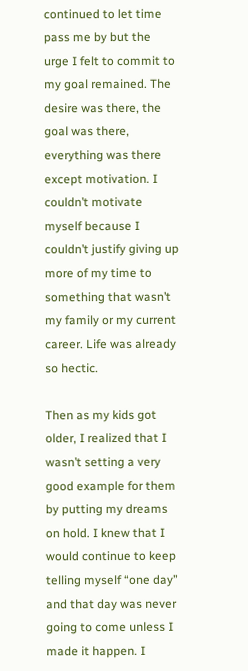continued to let time pass me by but the urge I felt to commit to my goal remained. The desire was there, the goal was there, everything was there except motivation. I couldn’t motivate myself because I couldn’t justify giving up more of my time to something that wasn’t my family or my current career. Life was already so hectic.

Then as my kids got older, I realized that I wasn’t setting a very good example for them by putting my dreams on hold. I knew that I would continue to keep telling myself “one day” and that day was never going to come unless I made it happen. I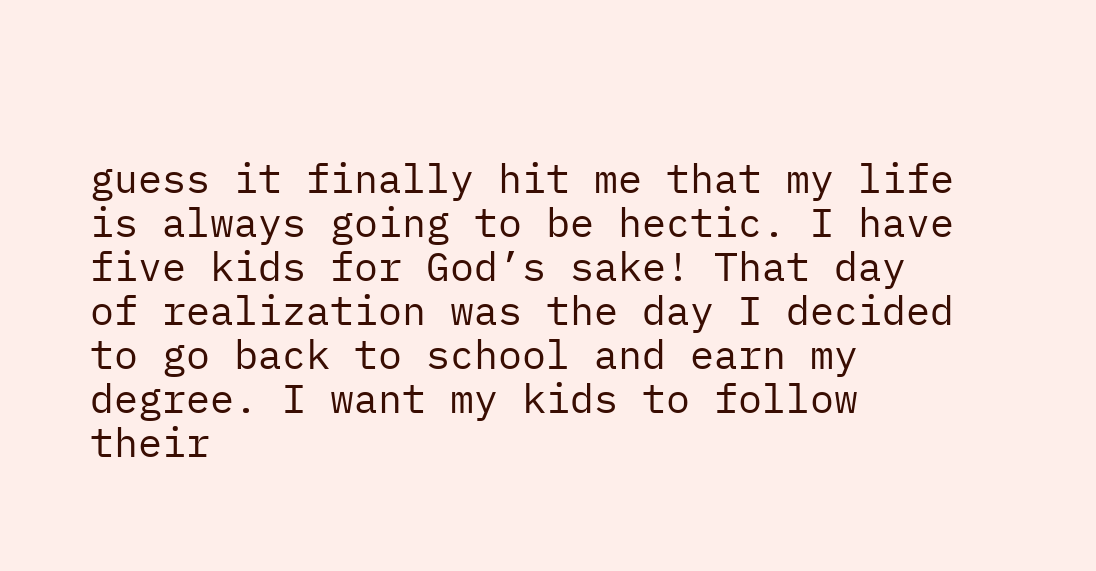guess it finally hit me that my life is always going to be hectic. I have five kids for God’s sake! That day of realization was the day I decided to go back to school and earn my degree. I want my kids to follow their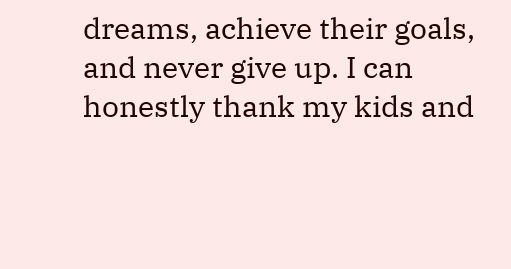dreams, achieve their goals, and never give up. I can honestly thank my kids and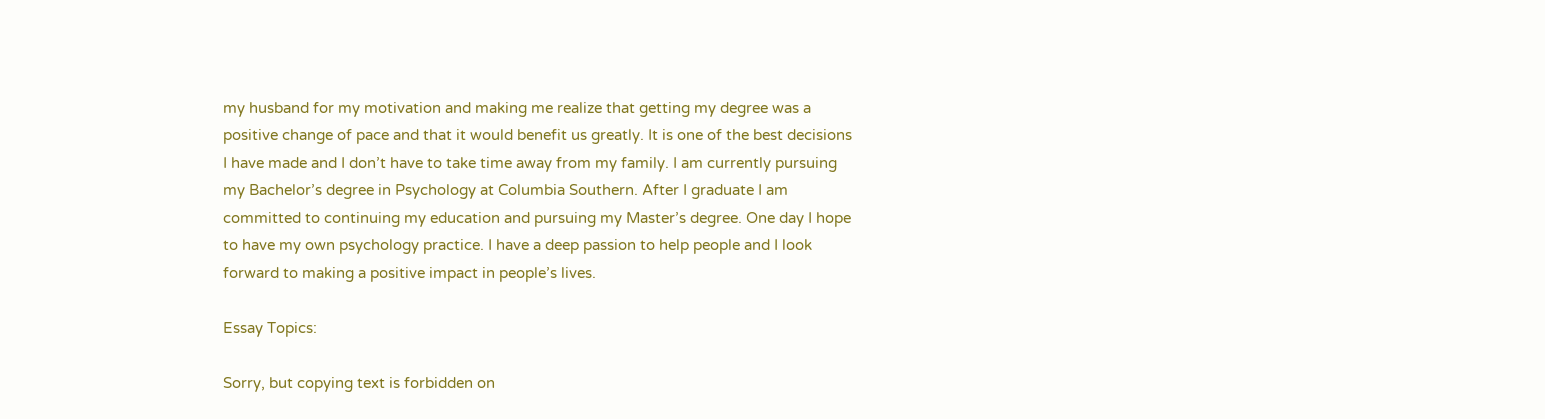my husband for my motivation and making me realize that getting my degree was a positive change of pace and that it would benefit us greatly. It is one of the best decisions I have made and I don’t have to take time away from my family. I am currently pursuing my Bachelor’s degree in Psychology at Columbia Southern. After I graduate I am committed to continuing my education and pursuing my Master’s degree. One day I hope to have my own psychology practice. I have a deep passion to help people and I look forward to making a positive impact in people’s lives.

Essay Topics:

Sorry, but copying text is forbidden on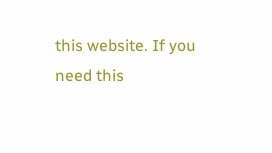this website. If you need this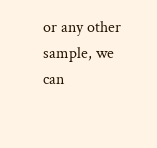or any other sample, we can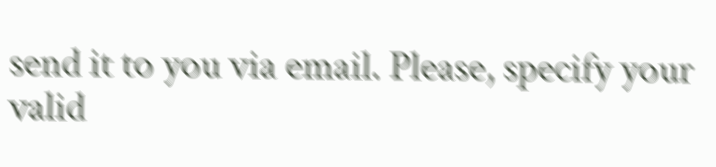send it to you via email. Please, specify your valid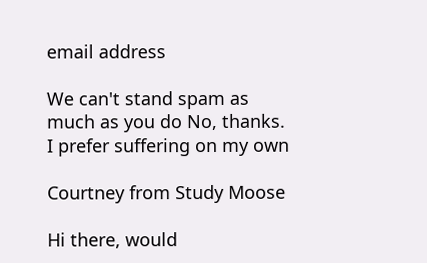email address

We can't stand spam as much as you do No, thanks. I prefer suffering on my own

Courtney from Study Moose

Hi there, would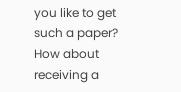you like to get such a paper? How about receiving a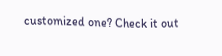customized one? Check it out